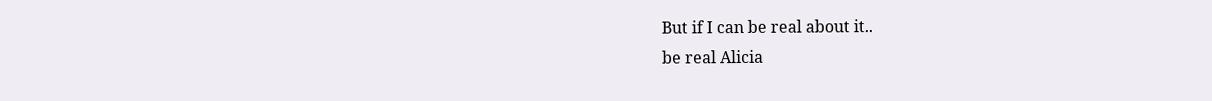But if I can be real about it..
be real Alicia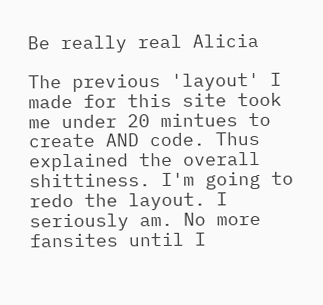Be really real Alicia

The previous 'layout' I made for this site took me under 20 mintues to create AND code. Thus explained the overall shittiness. I'm going to redo the layout. I seriously am. No more fansites until I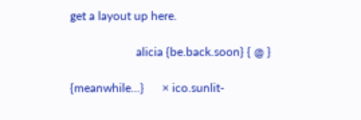get a layout up here.

                      alicia {be.back.soon} { @ }

{meanwhile...}      × ico.sunlit-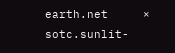earth.net     × sotc.sunlit-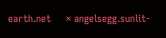earth.net     × angelsegg.sunlit-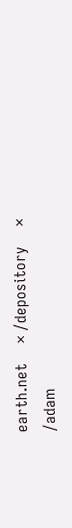earth.net     × /depository     × /adam